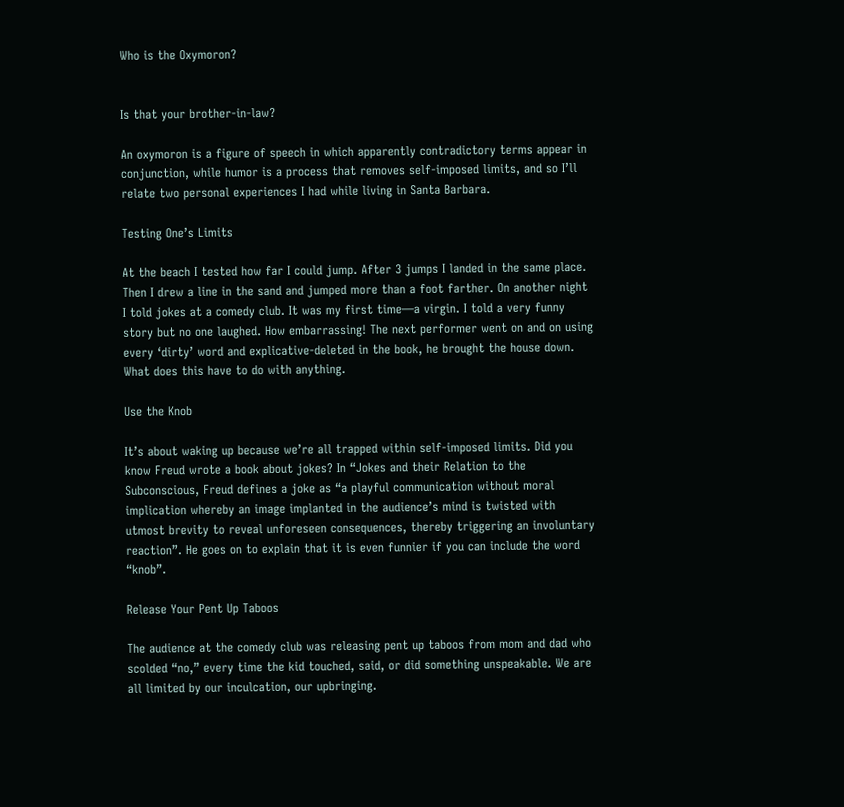Who is the Oxymoron?


Is that your brother-in-law?

An oxymoron is a figure of speech in which apparently contradictory terms appear in conjunction, while humor is a process that removes self-imposed limits, and so I’ll relate two personal experiences I had while living in Santa Barbara.

Testing One’s Limits

At the beach I tested how far I could jump. After 3 jumps I landed in the same place. Then I drew a line in the sand and jumped more than a foot farther. On another night I told jokes at a comedy club. It was my first time—a virgin. I told a very funny story but no one laughed. How embarrassing! The next performer went on and on using every ‘dirty’ word and explicative-deleted in the book, he brought the house down. What does this have to do with anything.

Use the Knob

It’s about waking up because we’re all trapped within self-imposed limits. Did you know Freud wrote a book about jokes? In “Jokes and their Relation to the Subconscious, Freud defines a joke as “a playful communication without moral implication whereby an image implanted in the audience’s mind is twisted with utmost brevity to reveal unforeseen consequences, thereby triggering an involuntary reaction”. He goes on to explain that it is even funnier if you can include the word “knob”.

Release Your Pent Up Taboos

The audience at the comedy club was releasing pent up taboos from mom and dad who scolded “no,” every time the kid touched, said, or did something unspeakable. We are all limited by our inculcation, our upbringing.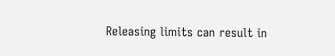Releasing limits can result in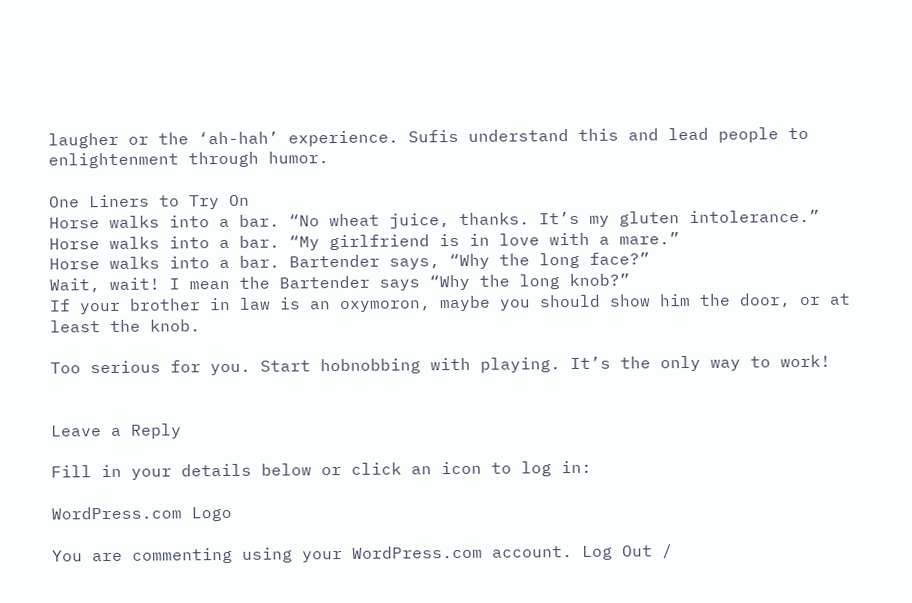laugher or the ‘ah-hah’ experience. Sufis understand this and lead people to enlightenment through humor.

One Liners to Try On
Horse walks into a bar. “No wheat juice, thanks. It’s my gluten intolerance.”
Horse walks into a bar. “My girlfriend is in love with a mare.”
Horse walks into a bar. Bartender says, “Why the long face?”
Wait, wait! I mean the Bartender says “Why the long knob?”
If your brother in law is an oxymoron, maybe you should show him the door, or at least the knob.

Too serious for you. Start hobnobbing with playing. It’s the only way to work!


Leave a Reply

Fill in your details below or click an icon to log in:

WordPress.com Logo

You are commenting using your WordPress.com account. Log Out /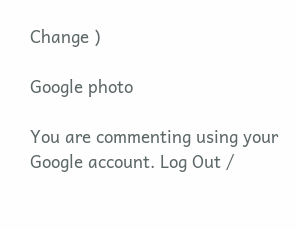Change )

Google photo

You are commenting using your Google account. Log Out /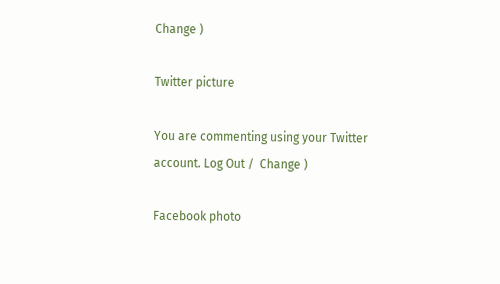Change )

Twitter picture

You are commenting using your Twitter account. Log Out /  Change )

Facebook photo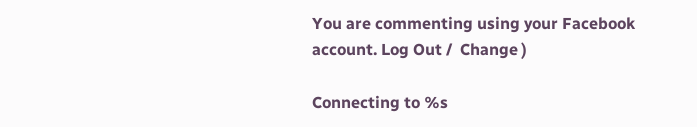You are commenting using your Facebook account. Log Out /  Change )

Connecting to %s